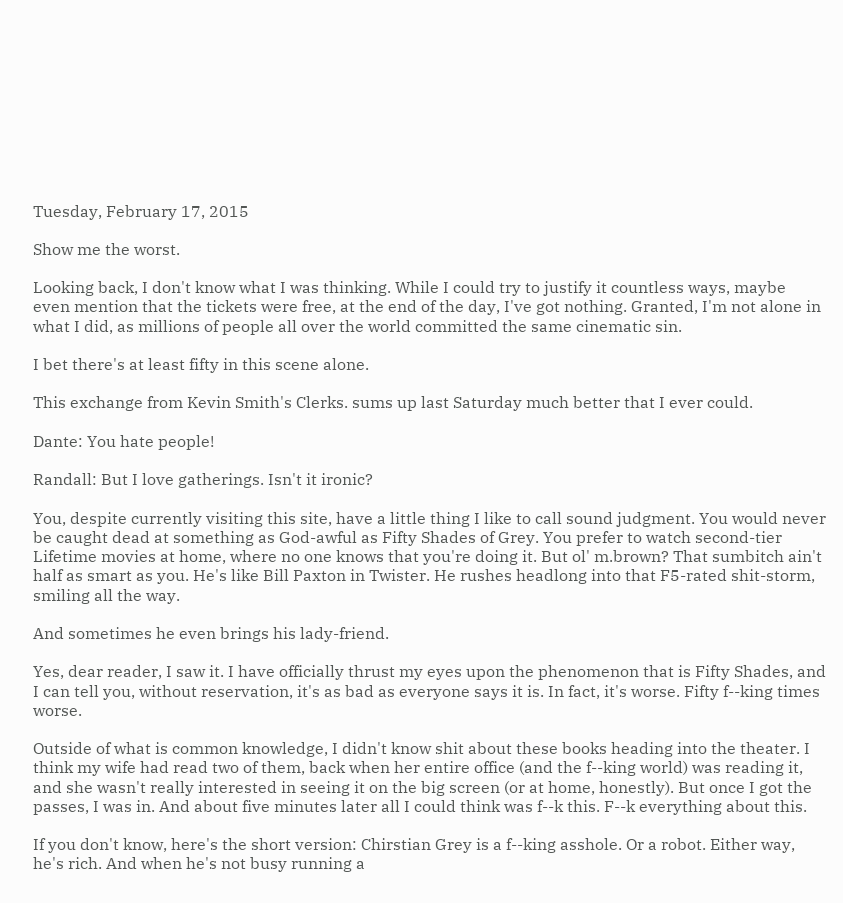Tuesday, February 17, 2015

Show me the worst.

Looking back, I don't know what I was thinking. While I could try to justify it countless ways, maybe even mention that the tickets were free, at the end of the day, I've got nothing. Granted, I'm not alone in what I did, as millions of people all over the world committed the same cinematic sin.

I bet there's at least fifty in this scene alone.

This exchange from Kevin Smith's Clerks. sums up last Saturday much better that I ever could.

Dante: You hate people!

Randall: But I love gatherings. Isn't it ironic?

You, despite currently visiting this site, have a little thing I like to call sound judgment. You would never be caught dead at something as God-awful as Fifty Shades of Grey. You prefer to watch second-tier Lifetime movies at home, where no one knows that you're doing it. But ol' m.brown? That sumbitch ain't half as smart as you. He's like Bill Paxton in Twister. He rushes headlong into that F5-rated shit-storm, smiling all the way.

And sometimes he even brings his lady-friend.

Yes, dear reader, I saw it. I have officially thrust my eyes upon the phenomenon that is Fifty Shades, and I can tell you, without reservation, it's as bad as everyone says it is. In fact, it's worse. Fifty f--king times worse.

Outside of what is common knowledge, I didn't know shit about these books heading into the theater. I think my wife had read two of them, back when her entire office (and the f--king world) was reading it, and she wasn't really interested in seeing it on the big screen (or at home, honestly). But once I got the passes, I was in. And about five minutes later all I could think was f--k this. F--k everything about this.

If you don't know, here's the short version: Chirstian Grey is a f--king asshole. Or a robot. Either way, he's rich. And when he's not busy running a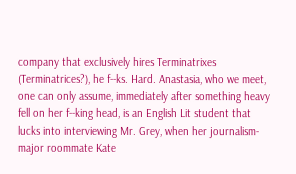company that exclusively hires Terminatrixes (Terminatrices?), he f--ks. Hard. Anastasia, who we meet, one can only assume, immediately after something heavy fell on her f--king head, is an English Lit student that lucks into interviewing Mr. Grey, when her journalism-major roommate Kate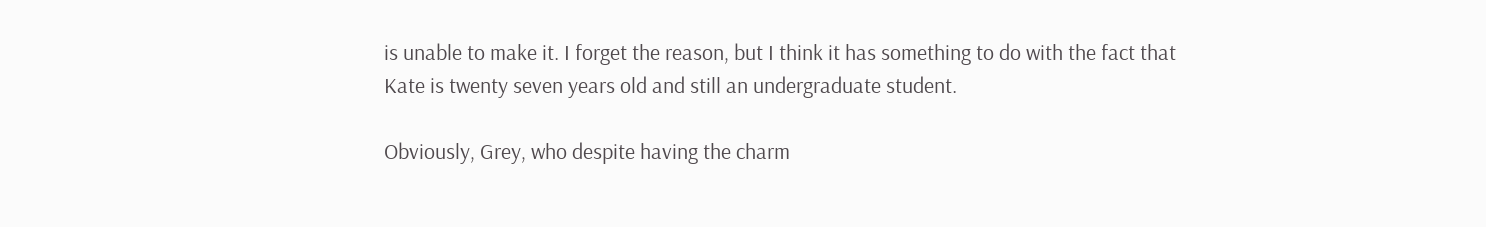is unable to make it. I forget the reason, but I think it has something to do with the fact that Kate is twenty seven years old and still an undergraduate student.

Obviously, Grey, who despite having the charm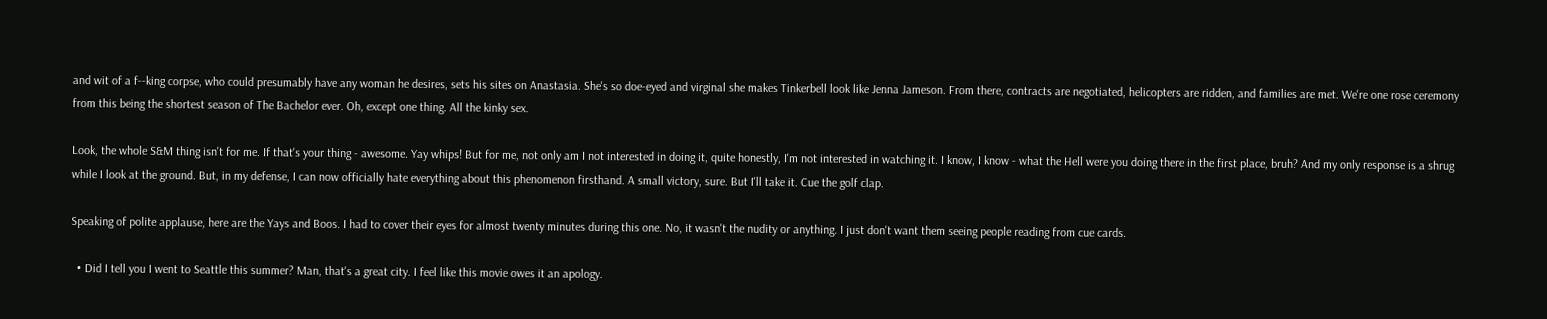and wit of a f--king corpse, who could presumably have any woman he desires, sets his sites on Anastasia. She's so doe-eyed and virginal she makes Tinkerbell look like Jenna Jameson. From there, contracts are negotiated, helicopters are ridden, and families are met. We're one rose ceremony from this being the shortest season of The Bachelor ever. Oh, except one thing. All the kinky sex.

Look, the whole S&M thing isn't for me. If that's your thing - awesome. Yay whips! But for me, not only am I not interested in doing it, quite honestly, I'm not interested in watching it. I know, I know - what the Hell were you doing there in the first place, bruh? And my only response is a shrug while I look at the ground. But, in my defense, I can now officially hate everything about this phenomenon firsthand. A small victory, sure. But I'll take it. Cue the golf clap.

Speaking of polite applause, here are the Yays and Boos. I had to cover their eyes for almost twenty minutes during this one. No, it wasn't the nudity or anything. I just don't want them seeing people reading from cue cards.

  • Did I tell you I went to Seattle this summer? Man, that's a great city. I feel like this movie owes it an apology.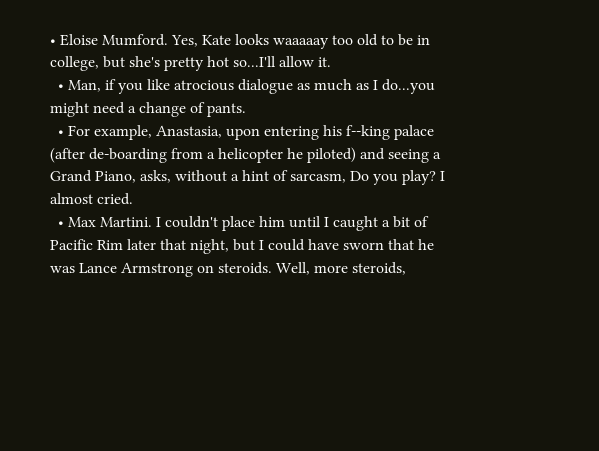• Eloise Mumford. Yes, Kate looks waaaaay too old to be in college, but she's pretty hot so...I'll allow it.
  • Man, if you like atrocious dialogue as much as I do...you might need a change of pants.
  • For example, Anastasia, upon entering his f--king palace (after de-boarding from a helicopter he piloted) and seeing a Grand Piano, asks, without a hint of sarcasm, Do you play? I almost cried.
  • Max Martini. I couldn't place him until I caught a bit of Pacific Rim later that night, but I could have sworn that he was Lance Armstrong on steroids. Well, more steroids,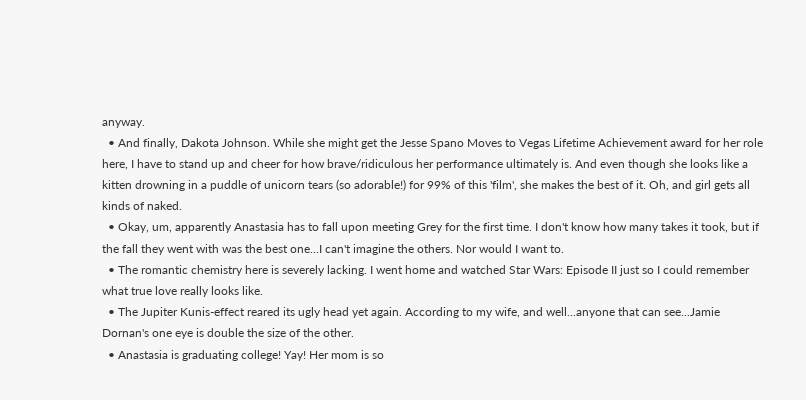anyway.
  • And finally, Dakota Johnson. While she might get the Jesse Spano Moves to Vegas Lifetime Achievement award for her role here, I have to stand up and cheer for how brave/ridiculous her performance ultimately is. And even though she looks like a kitten drowning in a puddle of unicorn tears (so adorable!) for 99% of this 'film', she makes the best of it. Oh, and girl gets all kinds of naked.
  • Okay, um, apparently Anastasia has to fall upon meeting Grey for the first time. I don't know how many takes it took, but if the fall they went with was the best one...I can't imagine the others. Nor would I want to.
  • The romantic chemistry here is severely lacking. I went home and watched Star Wars: Episode II just so I could remember what true love really looks like.
  • The Jupiter Kunis-effect reared its ugly head yet again. According to my wife, and well...anyone that can see...Jamie Dornan's one eye is double the size of the other.
  • Anastasia is graduating college! Yay! Her mom is so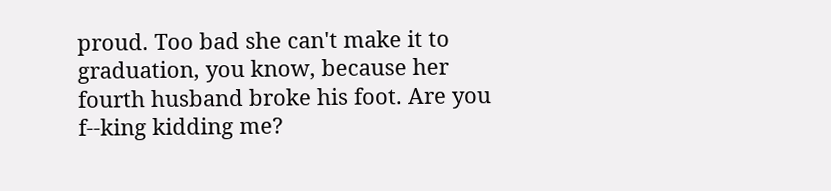proud. Too bad she can't make it to graduation, you know, because her fourth husband broke his foot. Are you f--king kidding me?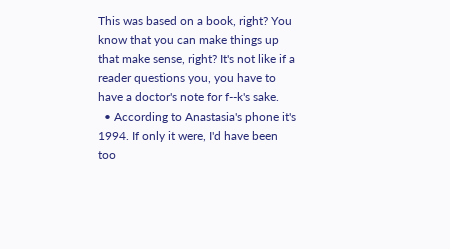This was based on a book, right? You know that you can make things up that make sense, right? It's not like if a reader questions you, you have to have a doctor's note for f--k's sake.
  • According to Anastasia's phone it's 1994. If only it were, I'd have been too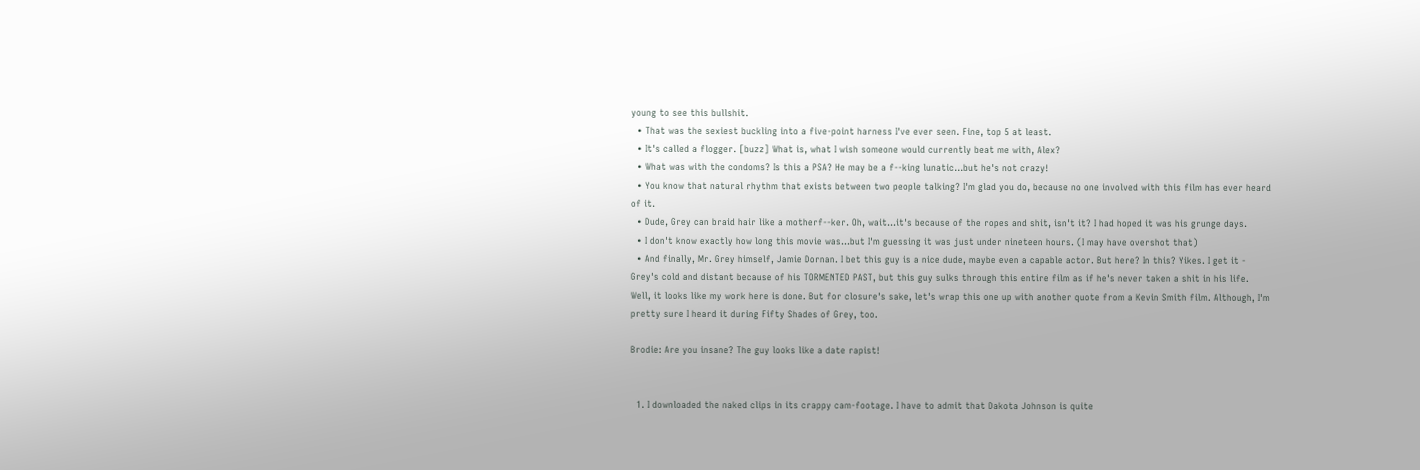young to see this bullshit.
  • That was the sexiest buckling into a five-point harness I've ever seen. Fine, top 5 at least.
  • It's called a flogger. [buzz] What is, what I wish someone would currently beat me with, Alex?
  • What was with the condoms? Is this a PSA? He may be a f--king lunatic...but he's not crazy!
  • You know that natural rhythm that exists between two people talking? I'm glad you do, because no one involved with this film has ever heard of it.
  • Dude, Grey can braid hair like a motherf--ker. Oh, wait...it's because of the ropes and shit, isn't it? I had hoped it was his grunge days.
  • I don't know exactly how long this movie was...but I'm guessing it was just under nineteen hours. (I may have overshot that)
  • And finally, Mr. Grey himself, Jamie Dornan. I bet this guy is a nice dude, maybe even a capable actor. But here? In this? Yikes. I get it - Grey's cold and distant because of his TORMENTED PAST, but this guy sulks through this entire film as if he's never taken a shit in his life.
Well, it looks like my work here is done. But for closure's sake, let's wrap this one up with another quote from a Kevin Smith film. Although, I'm pretty sure I heard it during Fifty Shades of Grey, too.

Brodie: Are you insane? The guy looks like a date rapist!


  1. I downloaded the naked clips in its crappy cam-footage. I have to admit that Dakota Johnson is quite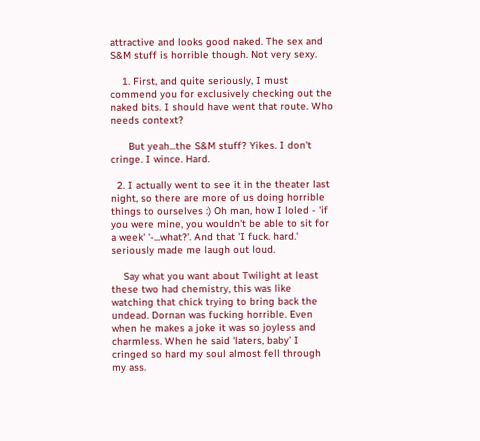attractive and looks good naked. The sex and S&M stuff is horrible though. Not very sexy.

    1. First, and quite seriously, I must commend you for exclusively checking out the naked bits. I should have went that route. Who needs context?

      But yeah...the S&M stuff? Yikes. I don't cringe. I wince. Hard.

  2. I actually went to see it in the theater last night, so there are more of us doing horrible things to ourselves :) Oh man, how I loled - 'if you were mine, you wouldn't be able to sit for a week' '-...what?'. And that 'I fuck. hard.' seriously made me laugh out loud.

    Say what you want about Twilight at least these two had chemistry, this was like watching that chick trying to bring back the undead. Dornan was fucking horrible. Even when he makes a joke it was so joyless and charmless. When he said 'laters, baby' I cringed so hard my soul almost fell through my ass.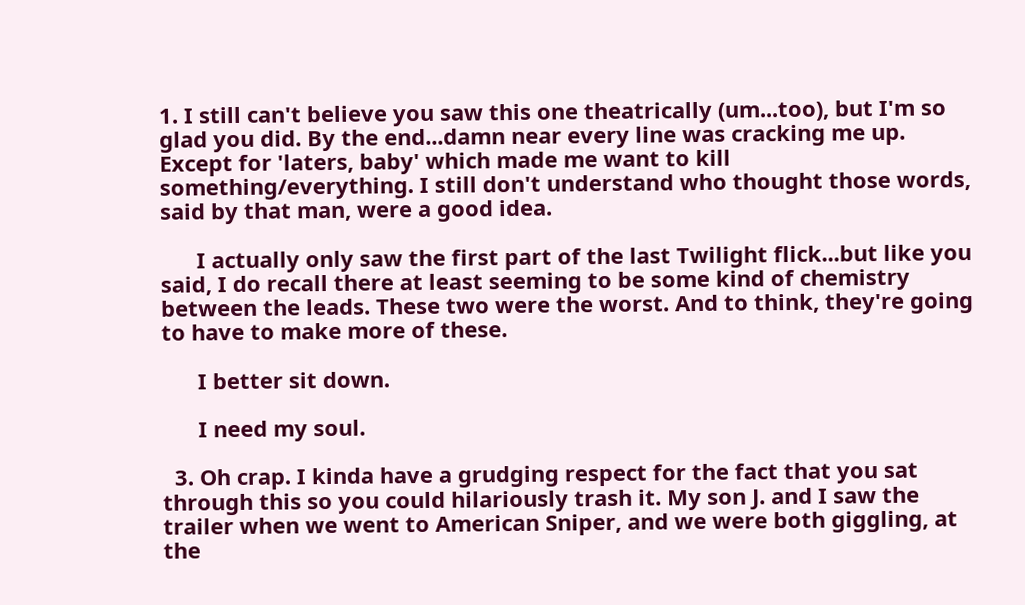1. I still can't believe you saw this one theatrically (um...too), but I'm so glad you did. By the end...damn near every line was cracking me up. Except for 'laters, baby' which made me want to kill something/everything. I still don't understand who thought those words, said by that man, were a good idea.

      I actually only saw the first part of the last Twilight flick...but like you said, I do recall there at least seeming to be some kind of chemistry between the leads. These two were the worst. And to think, they're going to have to make more of these.

      I better sit down.

      I need my soul.

  3. Oh crap. I kinda have a grudging respect for the fact that you sat through this so you could hilariously trash it. My son J. and I saw the trailer when we went to American Sniper, and we were both giggling, at the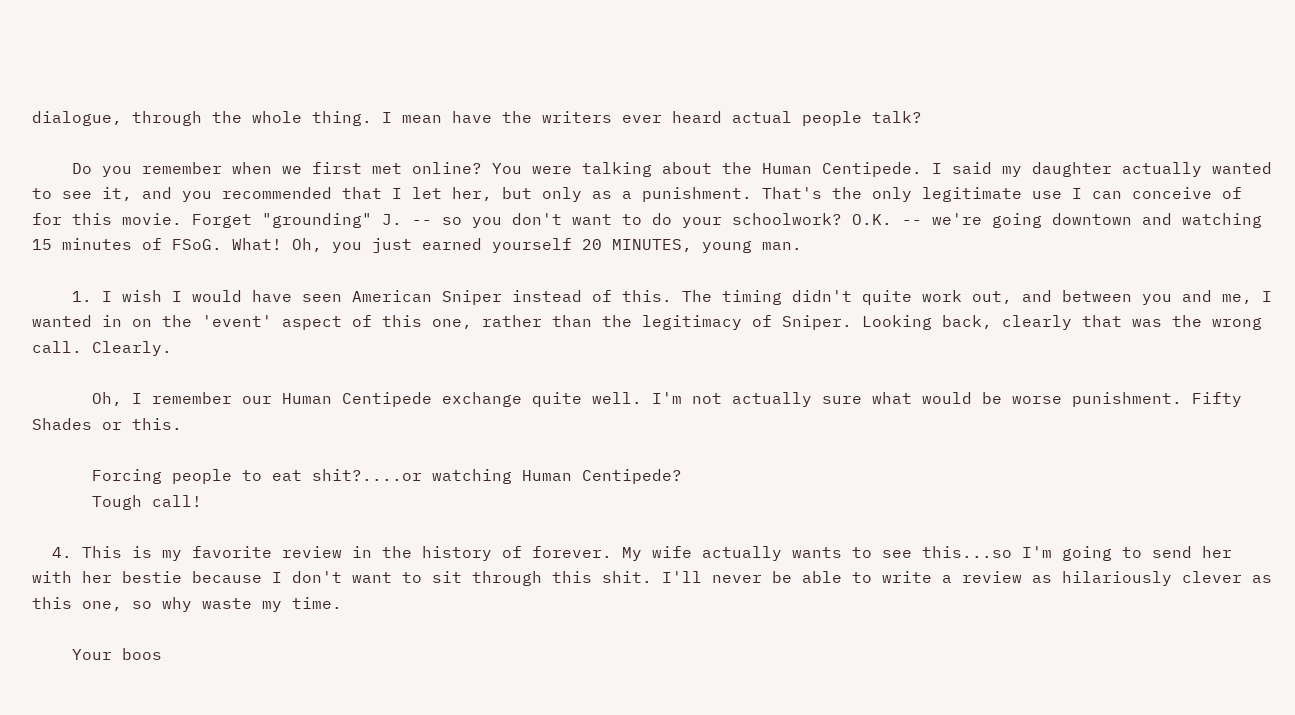dialogue, through the whole thing. I mean have the writers ever heard actual people talk?

    Do you remember when we first met online? You were talking about the Human Centipede. I said my daughter actually wanted to see it, and you recommended that I let her, but only as a punishment. That's the only legitimate use I can conceive of for this movie. Forget "grounding" J. -- so you don't want to do your schoolwork? O.K. -- we're going downtown and watching 15 minutes of FSoG. What! Oh, you just earned yourself 20 MINUTES, young man.

    1. I wish I would have seen American Sniper instead of this. The timing didn't quite work out, and between you and me, I wanted in on the 'event' aspect of this one, rather than the legitimacy of Sniper. Looking back, clearly that was the wrong call. Clearly.

      Oh, I remember our Human Centipede exchange quite well. I'm not actually sure what would be worse punishment. Fifty Shades or this.

      Forcing people to eat shit?....or watching Human Centipede?
      Tough call!

  4. This is my favorite review in the history of forever. My wife actually wants to see this...so I'm going to send her with her bestie because I don't want to sit through this shit. I'll never be able to write a review as hilariously clever as this one, so why waste my time.

    Your boos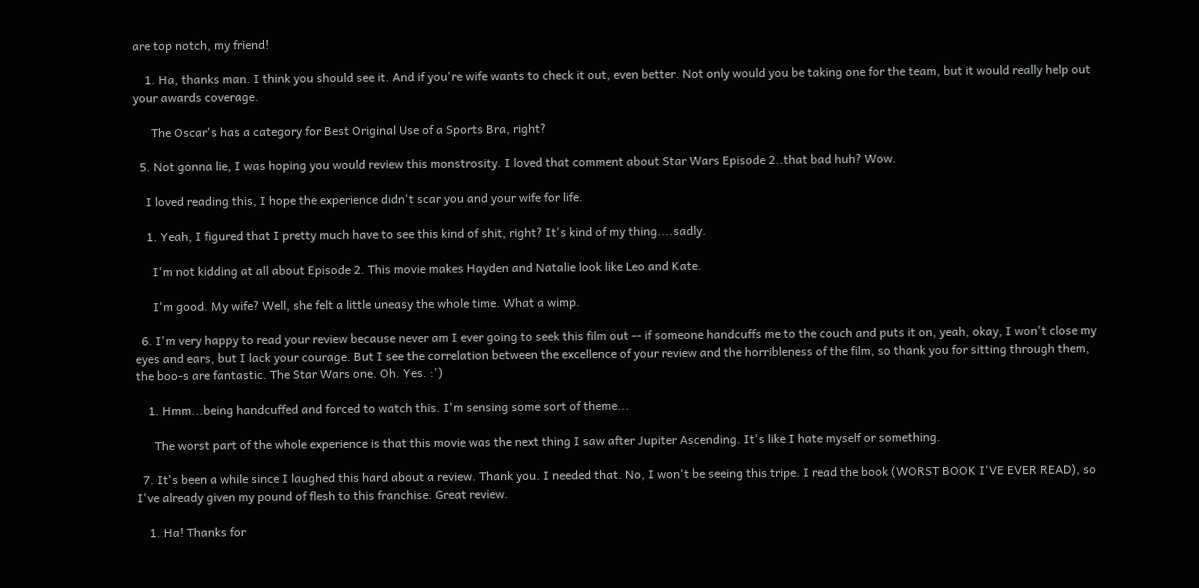are top notch, my friend!

    1. Ha, thanks man. I think you should see it. And if you're wife wants to check it out, even better. Not only would you be taking one for the team, but it would really help out your awards coverage.

      The Oscar's has a category for Best Original Use of a Sports Bra, right?

  5. Not gonna lie, I was hoping you would review this monstrosity. I loved that comment about Star Wars Episode 2..that bad huh? Wow.

    I loved reading this, I hope the experience didn't scar you and your wife for life.

    1. Yeah, I figured that I pretty much have to see this kind of shit, right? It's kind of my thing....sadly.

      I'm not kidding at all about Episode 2. This movie makes Hayden and Natalie look like Leo and Kate.

      I'm good. My wife? Well, she felt a little uneasy the whole time. What a wimp.

  6. I'm very happy to read your review because never am I ever going to seek this film out -- if someone handcuffs me to the couch and puts it on, yeah, okay, I won't close my eyes and ears, but I lack your courage. But I see the correlation between the excellence of your review and the horribleness of the film, so thank you for sitting through them, the boo-s are fantastic. The Star Wars one. Oh. Yes. :')

    1. Hmm...being handcuffed and forced to watch this. I'm sensing some sort of theme...

      The worst part of the whole experience is that this movie was the next thing I saw after Jupiter Ascending. It's like I hate myself or something.

  7. It's been a while since I laughed this hard about a review. Thank you. I needed that. No, I won't be seeing this tripe. I read the book (WORST BOOK I'VE EVER READ), so I've already given my pound of flesh to this franchise. Great review.

    1. Ha! Thanks for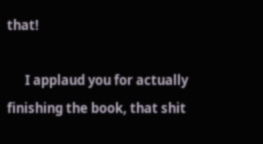that!

      I applaud you for actually finishing the book, that shit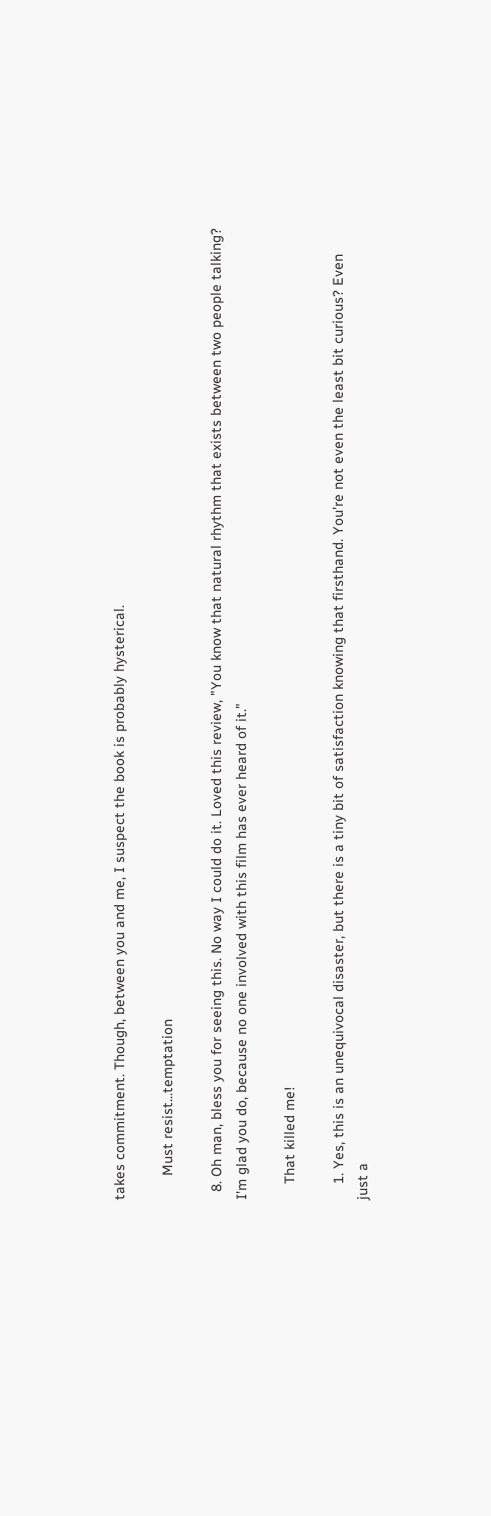takes commitment. Though, between you and me, I suspect the book is probably hysterical.

      Must resist...temptation

  8. Oh man, bless you for seeing this. No way I could do it. Loved this review, "You know that natural rhythm that exists between two people talking? I'm glad you do, because no one involved with this film has ever heard of it."

    That killed me!

    1. Yes, this is an unequivocal disaster, but there is a tiny bit of satisfaction knowing that firsthand. You're not even the least bit curious? Even just a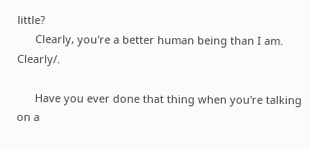little?
      Clearly, you're a better human being than I am. Clearly/.

      Have you ever done that thing when you're talking on a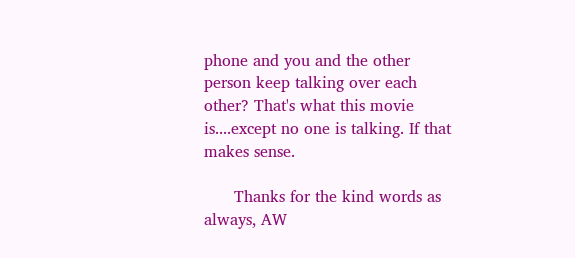phone and you and the other person keep talking over each other? That's what this movie is....except no one is talking. If that makes sense.

      Thanks for the kind words as always, AW